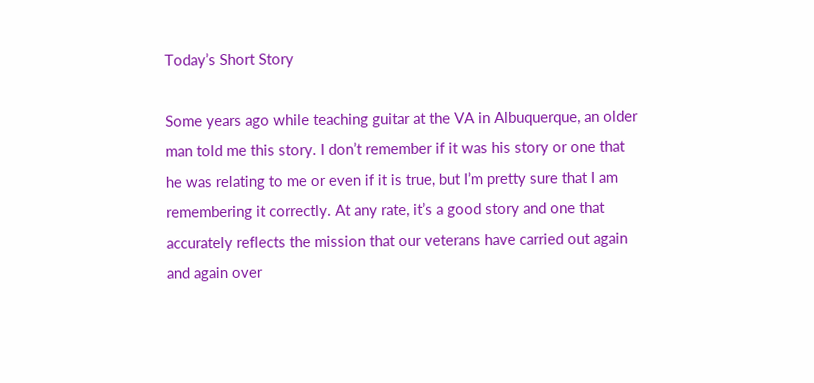Today’s Short Story

Some years ago while teaching guitar at the VA in Albuquerque, an older man told me this story. I don’t remember if it was his story or one that he was relating to me or even if it is true, but I’m pretty sure that I am remembering it correctly. At any rate, it’s a good story and one that accurately reflects the mission that our veterans have carried out again and again over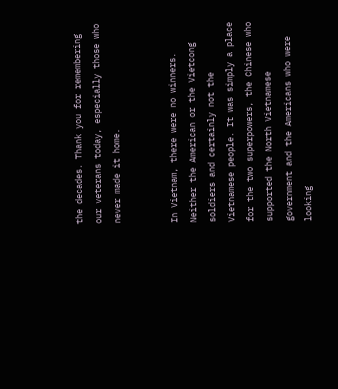the decades. Thank you for remembering our veterans today, especially those who never made it home.


In Vietnam, there were no winners. Neither the American or the Vietcong soldiers and certainly not the Vietnamese people. It was simply a place for the two superpowers, the Chinese who supported the North Vietnamese government and the Americans who were looking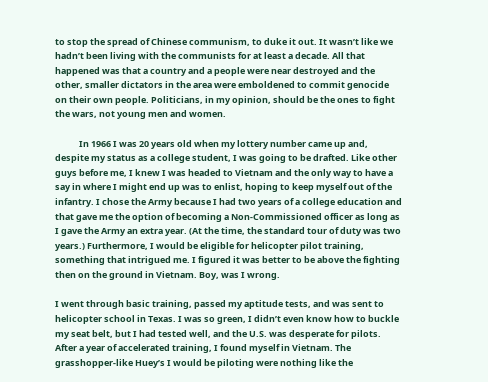to stop the spread of Chinese communism, to duke it out. It wasn’t like we hadn’t been living with the communists for at least a decade. All that happened was that a country and a people were near destroyed and the other, smaller dictators in the area were emboldened to commit genocide on their own people. Politicians, in my opinion, should be the ones to fight the wars, not young men and women.

            In 1966 I was 20 years old when my lottery number came up and, despite my status as a college student, I was going to be drafted. Like other guys before me, I knew I was headed to Vietnam and the only way to have a say in where I might end up was to enlist, hoping to keep myself out of the infantry. I chose the Army because I had two years of a college education and that gave me the option of becoming a Non-Commissioned officer as long as I gave the Army an extra year. (At the time, the standard tour of duty was two years.) Furthermore, I would be eligible for helicopter pilot training, something that intrigued me. I figured it was better to be above the fighting then on the ground in Vietnam. Boy, was I wrong.

I went through basic training, passed my aptitude tests, and was sent to helicopter school in Texas. I was so green, I didn’t even know how to buckle my seat belt, but I had tested well, and the U.S. was desperate for pilots. After a year of accelerated training, I found myself in Vietnam. The grasshopper-like Huey’s I would be piloting were nothing like the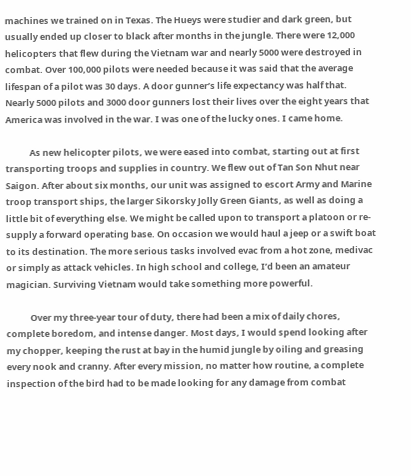machines we trained on in Texas. The Hueys were studier and dark green, but usually ended up closer to black after months in the jungle. There were 12,000 helicopters that flew during the Vietnam war and nearly 5000 were destroyed in combat. Over 100,000 pilots were needed because it was said that the average lifespan of a pilot was 30 days. A door gunner’s life expectancy was half that. Nearly 5000 pilots and 3000 door gunners lost their lives over the eight years that America was involved in the war. I was one of the lucky ones. I came home.

            As new helicopter pilots, we were eased into combat, starting out at first transporting troops and supplies in country. We flew out of Tan Son Nhut near Saigon. After about six months, our unit was assigned to escort Army and Marine troop transport ships, the larger Sikorsky Jolly Green Giants, as well as doing a little bit of everything else. We might be called upon to transport a platoon or re-supply a forward operating base. On occasion we would haul a jeep or a swift boat to its destination. The more serious tasks involved evac from a hot zone, medivac or simply as attack vehicles. In high school and college, I’d been an amateur magician. Surviving Vietnam would take something more powerful.

            Over my three-year tour of duty, there had been a mix of daily chores, complete boredom, and intense danger. Most days, I would spend looking after my chopper, keeping the rust at bay in the humid jungle by oiling and greasing every nook and cranny. After every mission, no matter how routine, a complete inspection of the bird had to be made looking for any damage from combat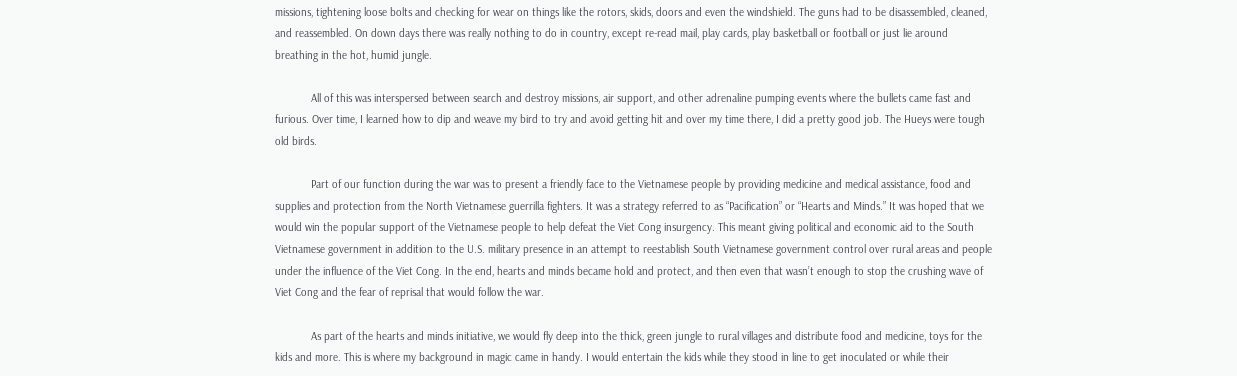missions, tightening loose bolts and checking for wear on things like the rotors, skids, doors and even the windshield. The guns had to be disassembled, cleaned, and reassembled. On down days there was really nothing to do in country, except re-read mail, play cards, play basketball or football or just lie around breathing in the hot, humid jungle.

            All of this was interspersed between search and destroy missions, air support, and other adrenaline pumping events where the bullets came fast and furious. Over time, I learned how to dip and weave my bird to try and avoid getting hit and over my time there, I did a pretty good job. The Hueys were tough old birds.

            Part of our function during the war was to present a friendly face to the Vietnamese people by providing medicine and medical assistance, food and supplies and protection from the North Vietnamese guerrilla fighters. It was a strategy referred to as “Pacification” or “Hearts and Minds.” It was hoped that we would win the popular support of the Vietnamese people to help defeat the Viet Cong insurgency. This meant giving political and economic aid to the South Vietnamese government in addition to the U.S. military presence in an attempt to reestablish South Vietnamese government control over rural areas and people under the influence of the Viet Cong. In the end, hearts and minds became hold and protect, and then even that wasn’t enough to stop the crushing wave of Viet Cong and the fear of reprisal that would follow the war.

            As part of the hearts and minds initiative, we would fly deep into the thick, green jungle to rural villages and distribute food and medicine, toys for the kids and more. This is where my background in magic came in handy. I would entertain the kids while they stood in line to get inoculated or while their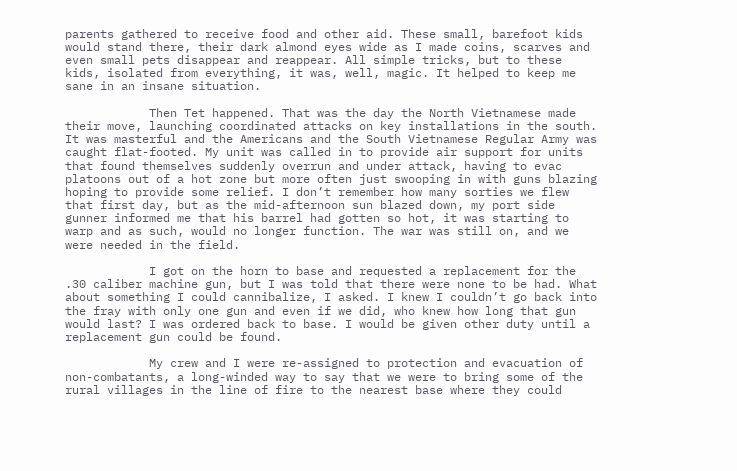parents gathered to receive food and other aid. These small, barefoot kids would stand there, their dark almond eyes wide as I made coins, scarves and even small pets disappear and reappear. All simple tricks, but to these kids, isolated from everything, it was, well, magic. It helped to keep me sane in an insane situation.

            Then Tet happened. That was the day the North Vietnamese made their move, launching coordinated attacks on key installations in the south. It was masterful and the Americans and the South Vietnamese Regular Army was caught flat-footed. My unit was called in to provide air support for units that found themselves suddenly overrun and under attack, having to evac platoons out of a hot zone but more often just swooping in with guns blazing hoping to provide some relief. I don’t remember how many sorties we flew that first day, but as the mid-afternoon sun blazed down, my port side gunner informed me that his barrel had gotten so hot, it was starting to warp and as such, would no longer function. The war was still on, and we were needed in the field.

            I got on the horn to base and requested a replacement for the .30 caliber machine gun, but I was told that there were none to be had. What about something I could cannibalize, I asked. I knew I couldn’t go back into the fray with only one gun and even if we did, who knew how long that gun would last? I was ordered back to base. I would be given other duty until a replacement gun could be found.

            My crew and I were re-assigned to protection and evacuation of non-combatants, a long-winded way to say that we were to bring some of the rural villages in the line of fire to the nearest base where they could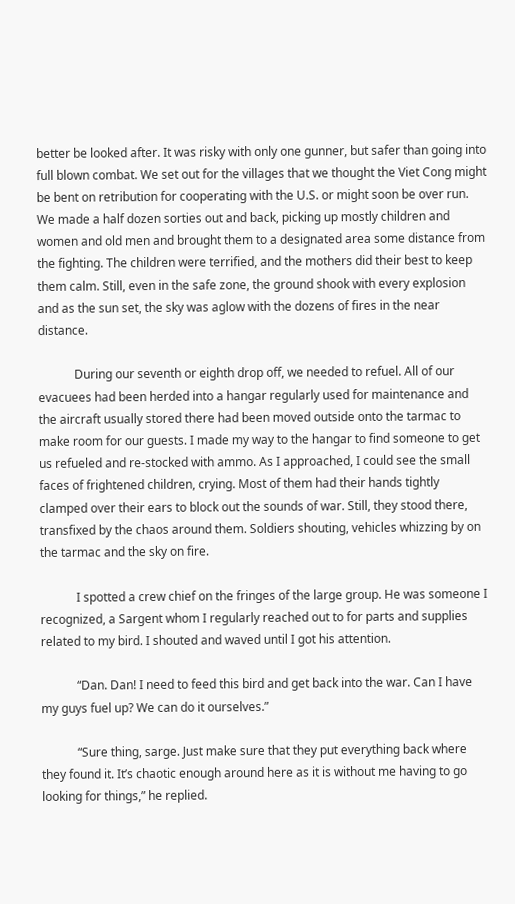better be looked after. It was risky with only one gunner, but safer than going into full blown combat. We set out for the villages that we thought the Viet Cong might be bent on retribution for cooperating with the U.S. or might soon be over run. We made a half dozen sorties out and back, picking up mostly children and women and old men and brought them to a designated area some distance from the fighting. The children were terrified, and the mothers did their best to keep them calm. Still, even in the safe zone, the ground shook with every explosion and as the sun set, the sky was aglow with the dozens of fires in the near distance.

            During our seventh or eighth drop off, we needed to refuel. All of our evacuees had been herded into a hangar regularly used for maintenance and the aircraft usually stored there had been moved outside onto the tarmac to make room for our guests. I made my way to the hangar to find someone to get us refueled and re-stocked with ammo. As I approached, I could see the small faces of frightened children, crying. Most of them had their hands tightly clamped over their ears to block out the sounds of war. Still, they stood there, transfixed by the chaos around them. Soldiers shouting, vehicles whizzing by on the tarmac and the sky on fire.

            I spotted a crew chief on the fringes of the large group. He was someone I recognized, a Sargent whom I regularly reached out to for parts and supplies related to my bird. I shouted and waved until I got his attention.

            “Dan. Dan! I need to feed this bird and get back into the war. Can I have my guys fuel up? We can do it ourselves.”

            “Sure thing, sarge. Just make sure that they put everything back where they found it. It’s chaotic enough around here as it is without me having to go looking for things,” he replied.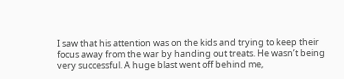I saw that his attention was on the kids and trying to keep their focus away from the war by handing out treats. He wasn’t being very successful. A huge blast went off behind me,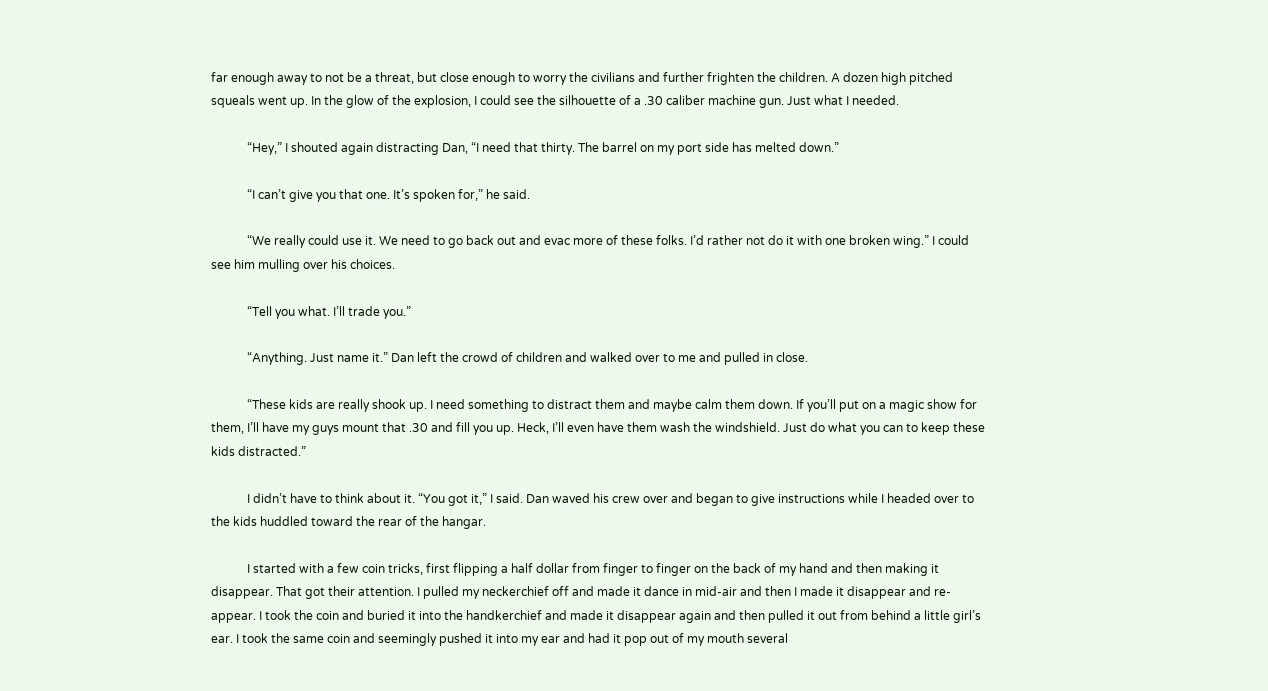far enough away to not be a threat, but close enough to worry the civilians and further frighten the children. A dozen high pitched squeals went up. In the glow of the explosion, I could see the silhouette of a .30 caliber machine gun. Just what I needed.

            “Hey,” I shouted again distracting Dan, “I need that thirty. The barrel on my port side has melted down.”

            “I can’t give you that one. It’s spoken for,” he said.

            “We really could use it. We need to go back out and evac more of these folks. I’d rather not do it with one broken wing.” I could see him mulling over his choices.

            “Tell you what. I’ll trade you.”

            “Anything. Just name it.” Dan left the crowd of children and walked over to me and pulled in close.

            “These kids are really shook up. I need something to distract them and maybe calm them down. If you’ll put on a magic show for them, I’ll have my guys mount that .30 and fill you up. Heck, I’ll even have them wash the windshield. Just do what you can to keep these kids distracted.”

            I didn’t have to think about it. “You got it,” I said. Dan waved his crew over and began to give instructions while I headed over to the kids huddled toward the rear of the hangar.

            I started with a few coin tricks, first flipping a half dollar from finger to finger on the back of my hand and then making it disappear. That got their attention. I pulled my neckerchief off and made it dance in mid-air and then I made it disappear and re-appear. I took the coin and buried it into the handkerchief and made it disappear again and then pulled it out from behind a little girl’s ear. I took the same coin and seemingly pushed it into my ear and had it pop out of my mouth several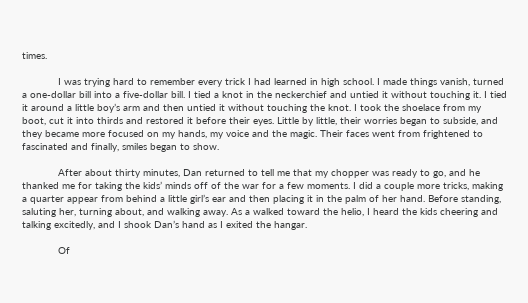times.

            I was trying hard to remember every trick I had learned in high school. I made things vanish, turned a one-dollar bill into a five-dollar bill. I tied a knot in the neckerchief and untied it without touching it. I tied it around a little boy’s arm and then untied it without touching the knot. I took the shoelace from my boot, cut it into thirds and restored it before their eyes. Little by little, their worries began to subside, and they became more focused on my hands, my voice and the magic. Their faces went from frightened to fascinated and finally, smiles began to show.

            After about thirty minutes, Dan returned to tell me that my chopper was ready to go, and he thanked me for taking the kids’ minds off of the war for a few moments. I did a couple more tricks, making a quarter appear from behind a little girl’s ear and then placing it in the palm of her hand. Before standing, saluting her, turning about, and walking away. As a walked toward the helio, I heard the kids cheering and talking excitedly, and I shook Dan’s hand as I exited the hangar.

            Of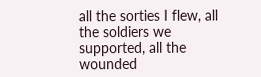all the sorties I flew, all the soldiers we supported, all the wounded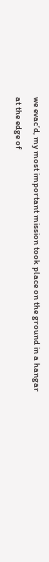we evac’d, my most important mission took place on the ground in a hangar at the edge of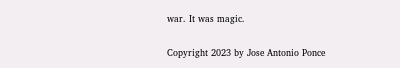war. It was magic.

Copyright 2023 by Jose Antonio Ponce